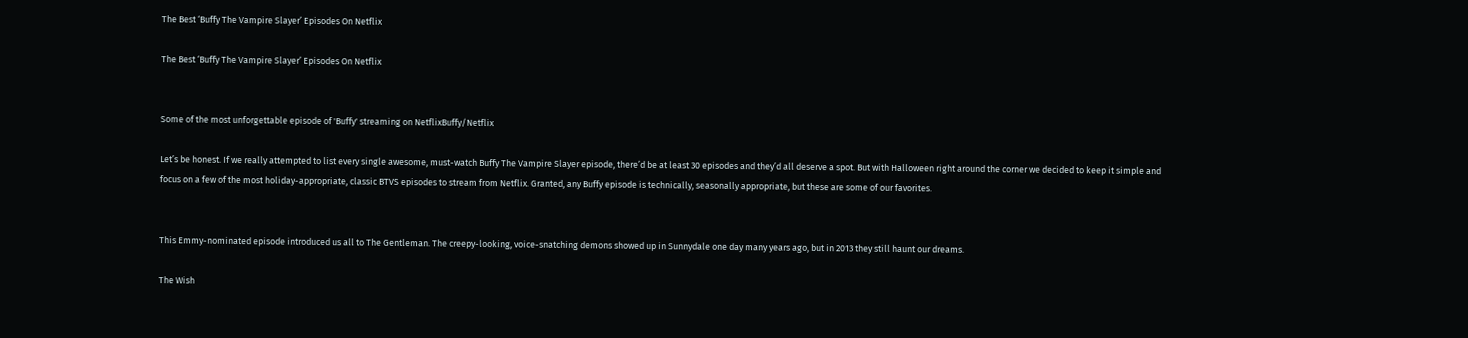The Best ‘Buffy The Vampire Slayer’ Episodes On Netflix

The Best ‘Buffy The Vampire Slayer’ Episodes On Netflix


Some of the most unforgettable episode of 'Buffy' streaming on NetflixBuffy/Netflix

Let’s be honest. If we really attempted to list every single awesome, must-watch Buffy The Vampire Slayer episode, there’d be at least 30 episodes and they’d all deserve a spot. But with Halloween right around the corner we decided to keep it simple and  focus on a few of the most holiday-appropriate, classic BTVS episodes to stream from Netflix. Granted, any Buffy episode is technically, seasonally appropriate, but these are some of our favorites.


This Emmy-nominated episode introduced us all to The Gentleman. The creepy-looking, voice-snatching demons showed up in Sunnydale one day many years ago, but in 2013 they still haunt our dreams.

The Wish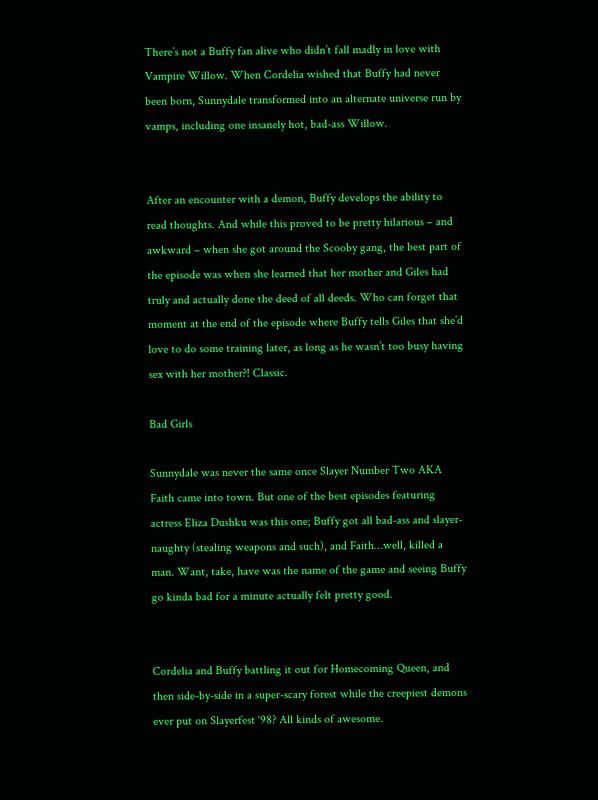There’s not a Buffy fan alive who didn’t fall madly in love with Vampire Willow. When Cordelia wished that Buffy had never been born, Sunnydale transformed into an alternate universe run by vamps, including one insanely hot, bad-ass Willow.


After an encounter with a demon, Buffy develops the ability to read thoughts. And while this proved to be pretty hilarious – and awkward – when she got around the Scooby gang, the best part of the episode was when she learned that her mother and Giles had truly and actually done the deed of all deeds. Who can forget that moment at the end of the episode where Buffy tells Giles that she’d love to do some training later, as long as he wasn’t too busy having sex with her mother?! Classic.

Bad Girls

Sunnydale was never the same once Slayer Number Two AKA Faith came into town. But one of the best episodes featuring actress Eliza Dushku was this one; Buffy got all bad-ass and slayer-naughty (stealing weapons and such), and Faith…well, killed a man. Want, take, have was the name of the game and seeing Buffy go kinda bad for a minute actually felt pretty good.


Cordelia and Buffy battling it out for Homecoming Queen, and then side-by-side in a super-scary forest while the creepiest demons ever put on Slayerfest ‘98? All kinds of awesome.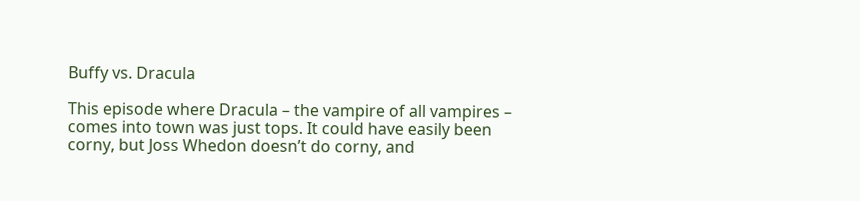Buffy vs. Dracula

This episode where Dracula – the vampire of all vampires – comes into town was just tops. It could have easily been corny, but Joss Whedon doesn’t do corny, and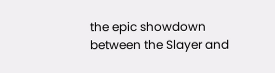the epic showdown between the Slayer and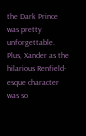the Dark Prince was pretty unforgettable. Plus, Xander as the hilarious Renfield-esque character was so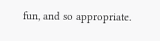fun, and so appropriate.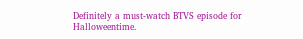Definitely a must-watch BTVS episode for Halloweentime.